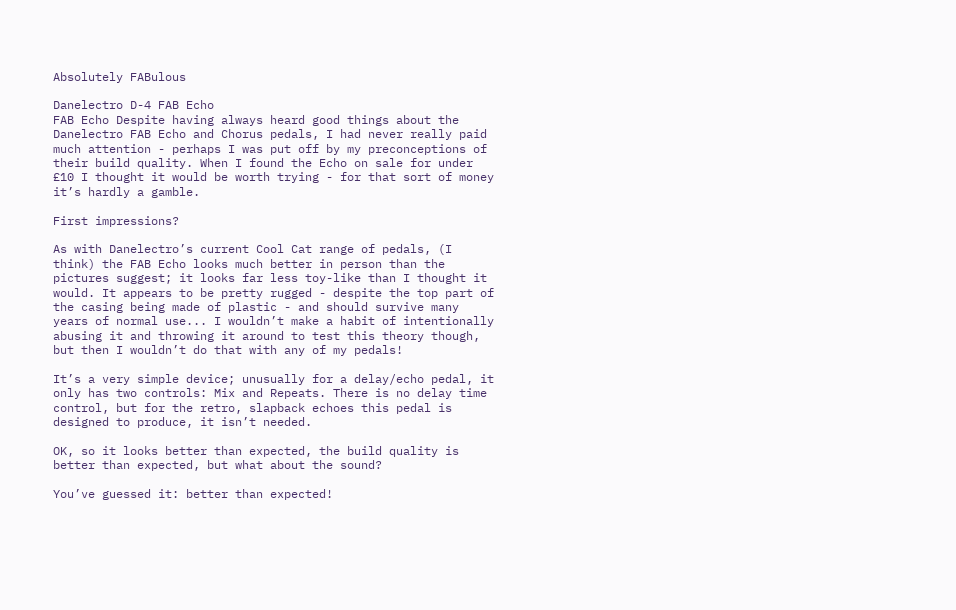Absolutely FABulous

Danelectro D-4 FAB Echo
FAB Echo Despite having always heard good things about the Danelectro FAB Echo and Chorus pedals, I had never really paid much attention - perhaps I was put off by my preconceptions of their build quality. When I found the Echo on sale for under £10 I thought it would be worth trying - for that sort of money it’s hardly a gamble.

First impressions?

As with Danelectro’s current Cool Cat range of pedals, (I think) the FAB Echo looks much better in person than the pictures suggest; it looks far less toy-like than I thought it would. It appears to be pretty rugged - despite the top part of the casing being made of plastic - and should survive many years of normal use... I wouldn’t make a habit of intentionally abusing it and throwing it around to test this theory though, but then I wouldn’t do that with any of my pedals!

It’s a very simple device; unusually for a delay/echo pedal, it only has two controls: Mix and Repeats. There is no delay time control, but for the retro, slapback echoes this pedal is designed to produce, it isn’t needed.

OK, so it looks better than expected, the build quality is better than expected, but what about the sound?

You’ve guessed it: better than expected!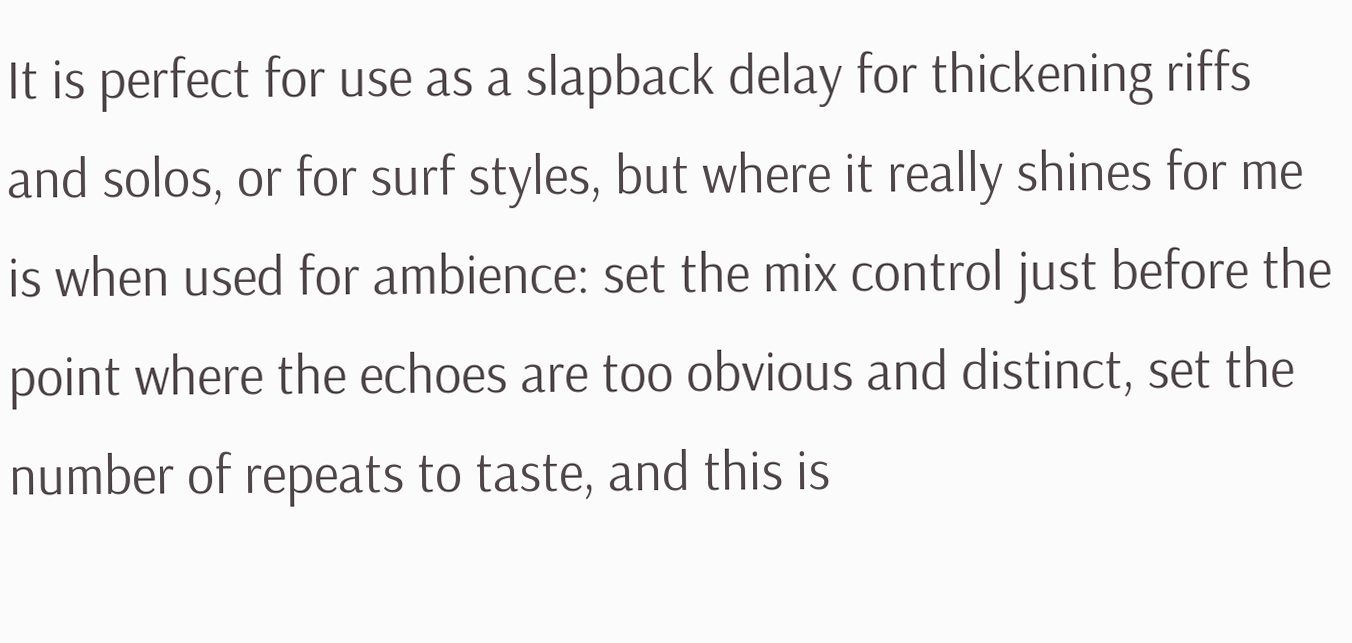It is perfect for use as a slapback delay for thickening riffs and solos, or for surf styles, but where it really shines for me is when used for ambience: set the mix control just before the point where the echoes are too obvious and distinct, set the number of repeats to taste, and this is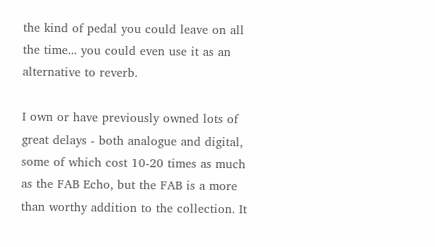the kind of pedal you could leave on all the time... you could even use it as an alternative to reverb.

I own or have previously owned lots of great delays - both analogue and digital, some of which cost 10-20 times as much as the FAB Echo, but the FAB is a more than worthy addition to the collection. It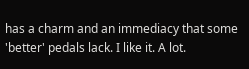has a charm and an immediacy that some 'better' pedals lack. I like it. A lot.